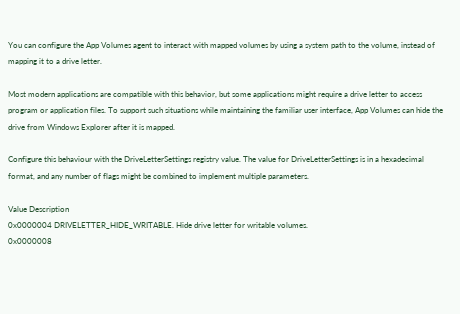You can configure the App Volumes agent to interact with mapped volumes by using a system path to the volume, instead of mapping it to a drive letter.

Most modern applications are compatible with this behavior, but some applications might require a drive letter to access program or application files. To support such situations while maintaining the familiar user interface, App Volumes can hide the drive from Windows Explorer after it is mapped.

Configure this behaviour with the DriveLetterSettings registry value. The value for DriveLetterSettings is in a hexadecimal format, and any number of flags might be combined to implement multiple parameters.

Value Description
0x0000004 DRIVELETTER_HIDE_WRITABLE. Hide drive letter for writable volumes.
0x0000008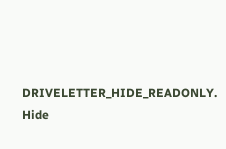DRIVELETTER_HIDE_READONLY. Hide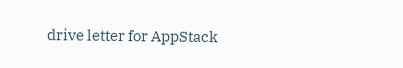drive letter for AppStack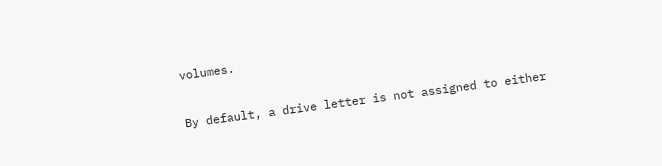volumes.

By default, a drive letter is not assigned to either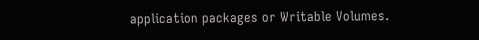application packages or Writable Volumes.